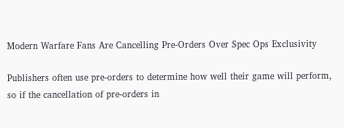Modern Warfare Fans Are Cancelling Pre-Orders Over Spec Ops Exclusivity

Publishers often use pre-orders to determine how well their game will perform, so if the cancellation of pre-orders in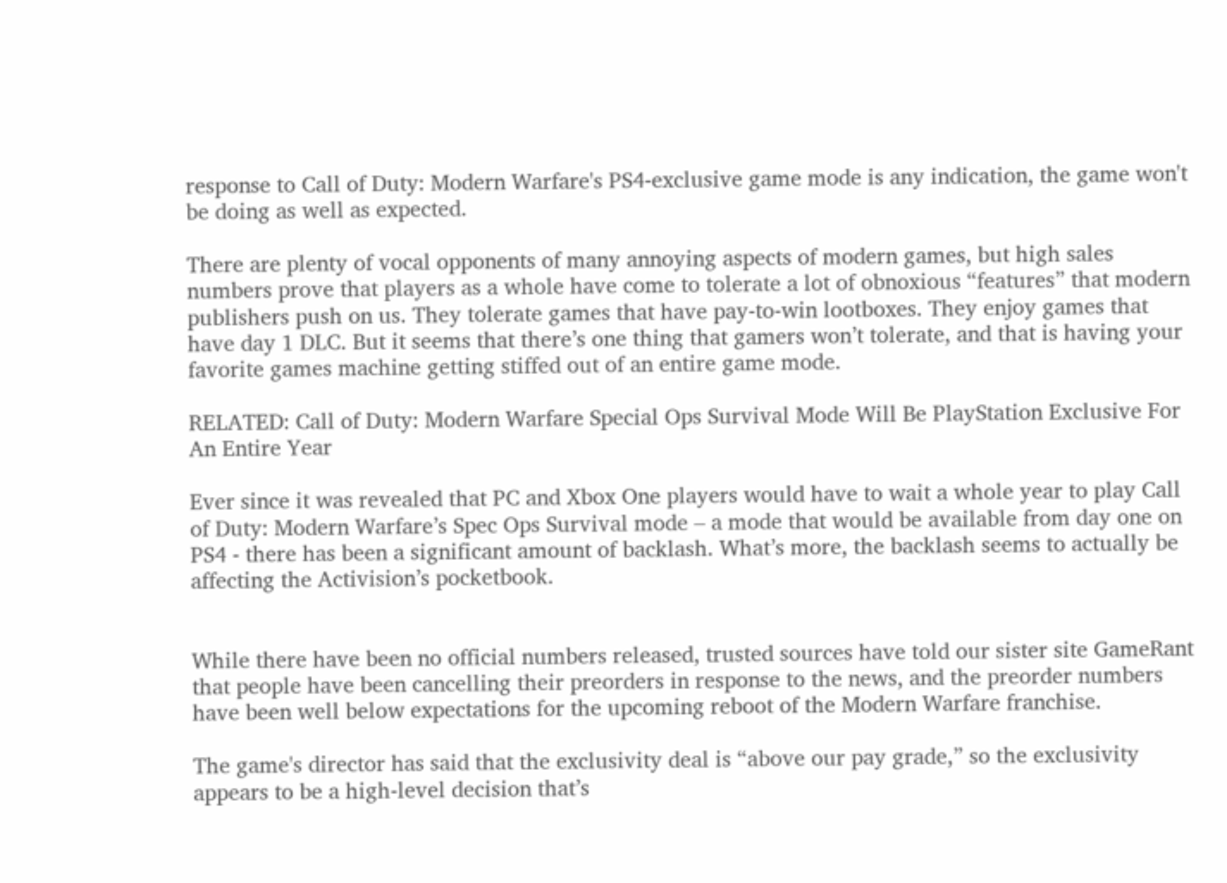response to Call of Duty: Modern Warfare's PS4-exclusive game mode is any indication, the game won't be doing as well as expected.

There are plenty of vocal opponents of many annoying aspects of modern games, but high sales numbers prove that players as a whole have come to tolerate a lot of obnoxious “features” that modern publishers push on us. They tolerate games that have pay-to-win lootboxes. They enjoy games that have day 1 DLC. But it seems that there’s one thing that gamers won’t tolerate, and that is having your favorite games machine getting stiffed out of an entire game mode.

RELATED: Call of Duty: Modern Warfare Special Ops Survival Mode Will Be PlayStation Exclusive For An Entire Year

Ever since it was revealed that PC and Xbox One players would have to wait a whole year to play Call of Duty: Modern Warfare’s Spec Ops Survival mode – a mode that would be available from day one on PS4 - there has been a significant amount of backlash. What’s more, the backlash seems to actually be affecting the Activision’s pocketbook.


While there have been no official numbers released, trusted sources have told our sister site GameRant that people have been cancelling their preorders in response to the news, and the preorder numbers have been well below expectations for the upcoming reboot of the Modern Warfare franchise.

The game's director has said that the exclusivity deal is “above our pay grade,” so the exclusivity appears to be a high-level decision that’s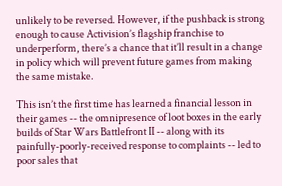unlikely to be reversed. However, if the pushback is strong enough to cause Activision’s flagship franchise to underperform, there’s a chance that it’ll result in a change in policy which will prevent future games from making the same mistake.

This isn’t the first time has learned a financial lesson in their games -- the omnipresence of loot boxes in the early builds of Star Wars Battlefront II -- along with its painfully-poorly-received response to complaints -- led to poor sales that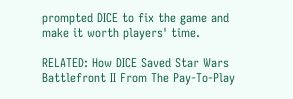prompted DICE to fix the game and make it worth players' time.

RELATED: How DICE Saved Star Wars Battlefront II From The Pay-To-Play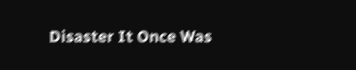Disaster It Once Was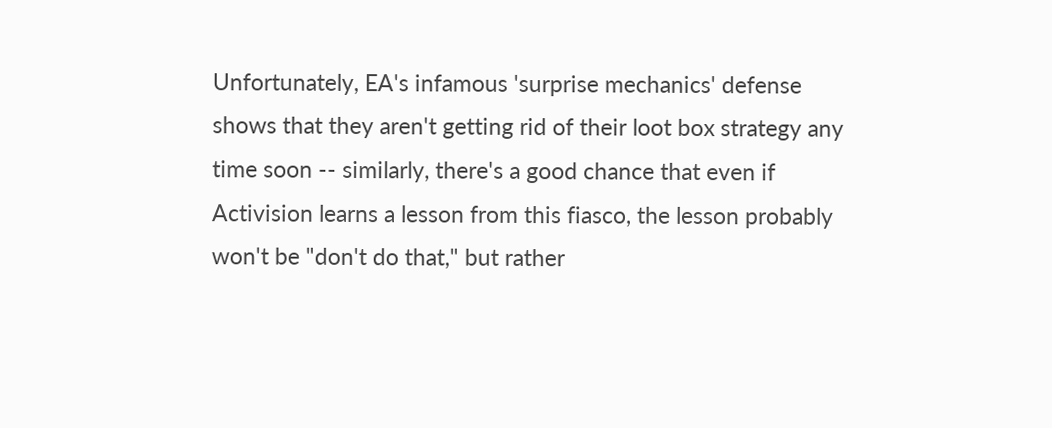Unfortunately, EA's infamous 'surprise mechanics' defense shows that they aren't getting rid of their loot box strategy any time soon -- similarly, there's a good chance that even if Activision learns a lesson from this fiasco, the lesson probably won't be "don't do that," but rather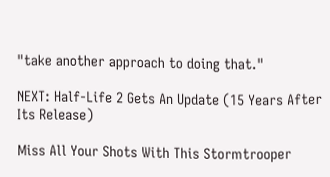"take another approach to doing that."

NEXT: Half-Life 2 Gets An Update (15 Years After Its Release)

Miss All Your Shots With This Stormtrooper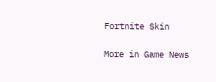Fortnite Skin

More in Game News